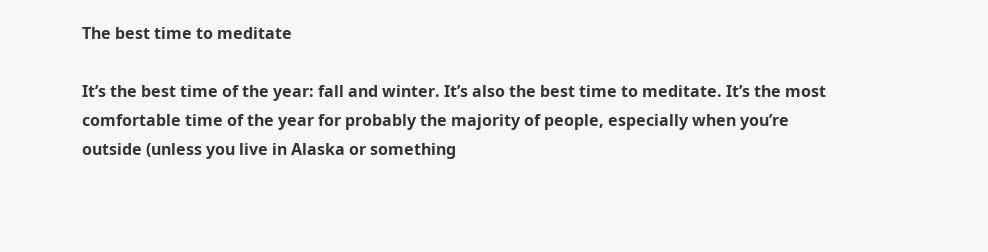The best time to meditate

It’s the best time of the year: fall and winter. It’s also the best time to meditate. It’s the most comfortable time of the year for probably the majority of people, especially when you’re outside (unless you live in Alaska or something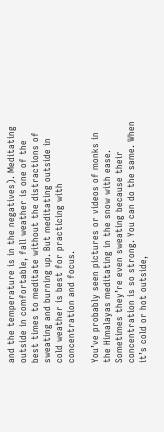and the temperature is in the negatives). Meditating outside in comfortable, fall weather is one of the best times to meditate without the distractions of sweating and burning up. But meditating outside in cold weather is best for practicing with concentration and focus.

You’ve probably seen pictures or videos of monks in the Himalayas meditating in the snow with ease. Sometimes they’re even sweating because their concentration is so strong. You can do the same. When it’s cold or hot outside,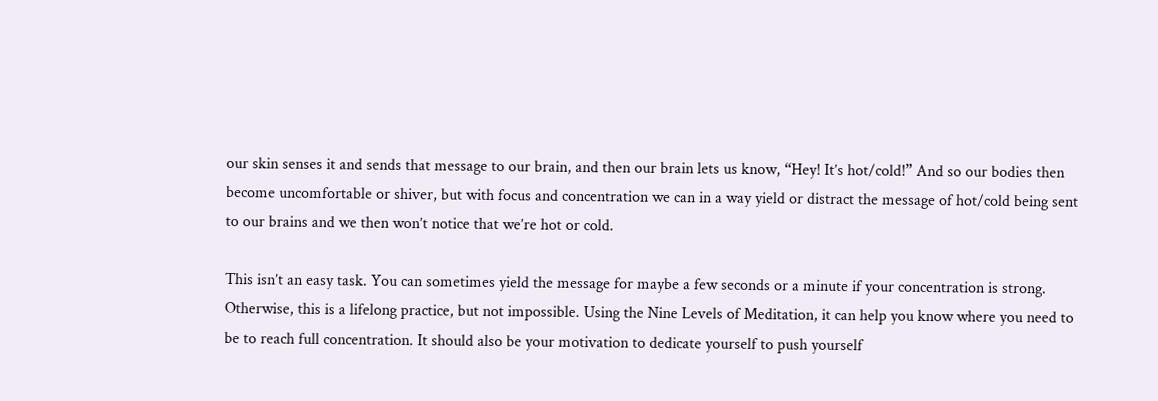our skin senses it and sends that message to our brain, and then our brain lets us know, “Hey! It’s hot/cold!” And so our bodies then become uncomfortable or shiver, but with focus and concentration we can in a way yield or distract the message of hot/cold being sent to our brains and we then won’t notice that we’re hot or cold.

This isn’t an easy task. You can sometimes yield the message for maybe a few seconds or a minute if your concentration is strong. Otherwise, this is a lifelong practice, but not impossible. Using the Nine Levels of Meditation, it can help you know where you need to be to reach full concentration. It should also be your motivation to dedicate yourself to push yourself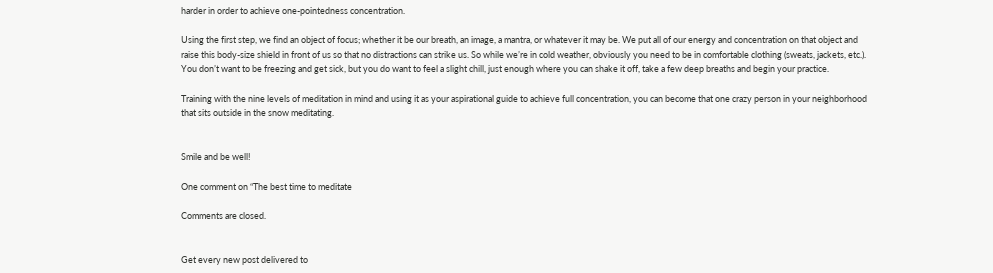harder in order to achieve one-pointedness concentration.

Using the first step, we find an object of focus; whether it be our breath, an image, a mantra, or whatever it may be. We put all of our energy and concentration on that object and raise this body-size shield in front of us so that no distractions can strike us. So while we’re in cold weather, obviously you need to be in comfortable clothing (sweats, jackets, etc.). You don’t want to be freezing and get sick, but you do want to feel a slight chill, just enough where you can shake it off, take a few deep breaths and begin your practice.

Training with the nine levels of meditation in mind and using it as your aspirational guide to achieve full concentration, you can become that one crazy person in your neighborhood that sits outside in the snow meditating.


Smile and be well!

One comment on “The best time to meditate

Comments are closed.


Get every new post delivered to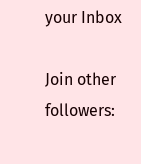your Inbox

Join other followers: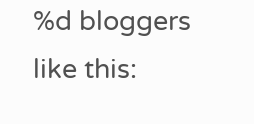%d bloggers like this: